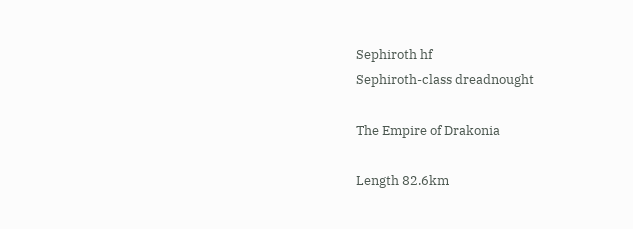Sephiroth hf
Sephiroth-class dreadnought

The Empire of Drakonia

Length 82.6km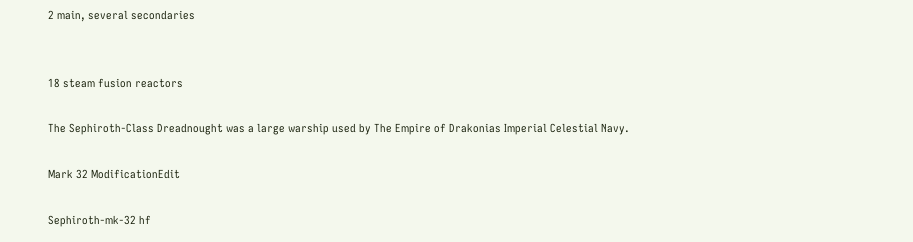2 main, several secondaries


18 steam fusion reactors

The Sephiroth-Class Dreadnought was a large warship used by The Empire of Drakonias Imperial Celestial Navy.

Mark 32 ModificationEdit

Sephiroth-mk-32 hf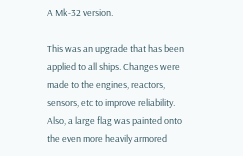A Mk-32 version.

This was an upgrade that has been applied to all ships. Changes were made to the engines, reactors, sensors, etc to improve reliability. Also, a large flag was painted onto the even more heavily armored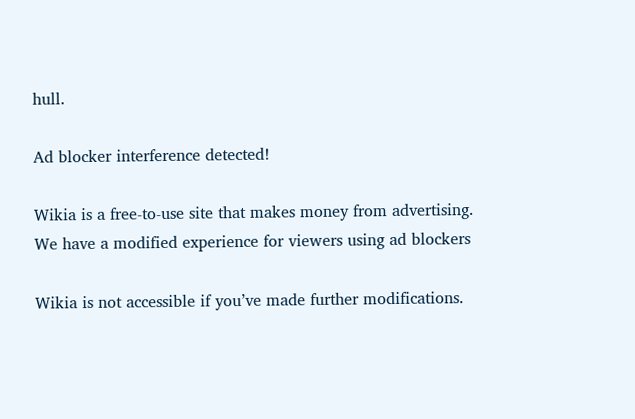hull.

Ad blocker interference detected!

Wikia is a free-to-use site that makes money from advertising. We have a modified experience for viewers using ad blockers

Wikia is not accessible if you’ve made further modifications.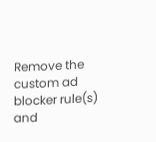Remove the custom ad blocker rule(s) and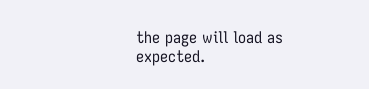the page will load as expected.